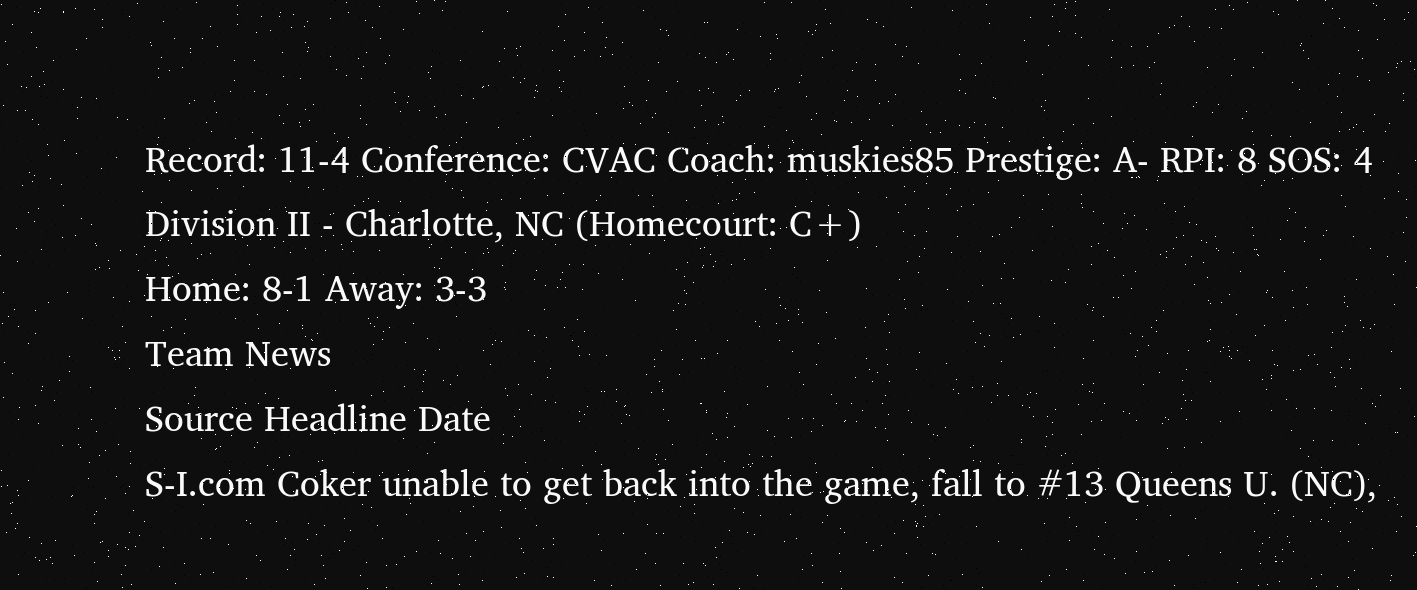Record: 11-4 Conference: CVAC Coach: muskies85 Prestige: A- RPI: 8 SOS: 4
Division II - Charlotte, NC (Homecourt: C+)
Home: 8-1 Away: 3-3
Team News
Source Headline Date
S-I.com Coker unable to get back into the game, fall to #13 Queens U. (NC),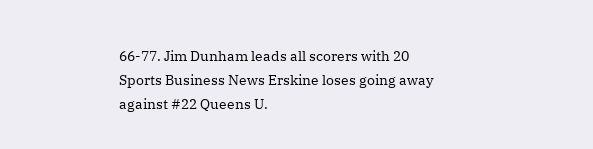66-77. Jim Dunham leads all scorers with 20
Sports Business News Erskine loses going away against #22 Queens U.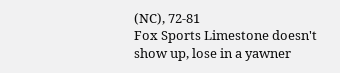(NC), 72-81
Fox Sports Limestone doesn't show up, lose in a yawner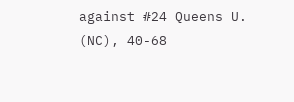against #24 Queens U. (NC), 40-68